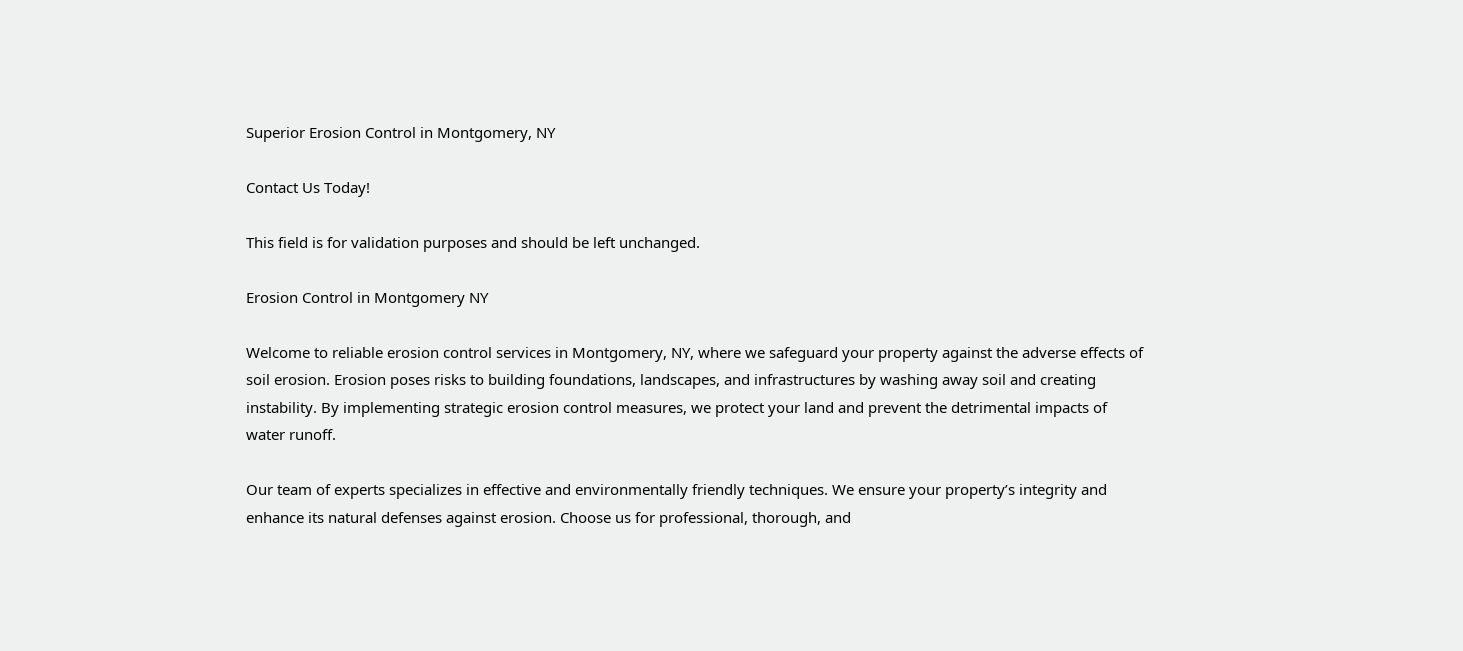Superior Erosion Control in Montgomery, NY

Contact Us Today!

This field is for validation purposes and should be left unchanged.

Erosion Control in Montgomery NY

Welcome to reliable erosion control services in Montgomery, NY, where we safeguard your property against the adverse effects of soil erosion. Erosion poses risks to building foundations, landscapes, and infrastructures by washing away soil and creating instability. By implementing strategic erosion control measures, we protect your land and prevent the detrimental impacts of water runoff.

Our team of experts specializes in effective and environmentally friendly techniques. We ensure your property’s integrity and enhance its natural defenses against erosion. Choose us for professional, thorough, and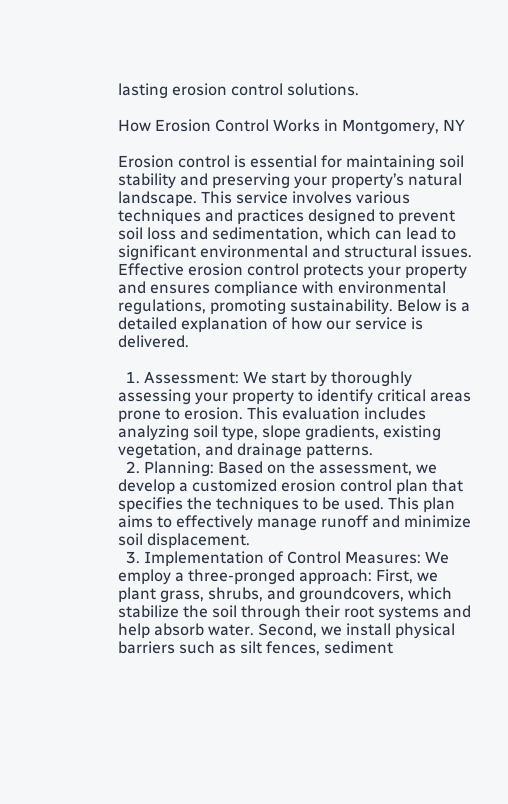lasting erosion control solutions.

How Erosion Control Works in Montgomery, NY

Erosion control is essential for maintaining soil stability and preserving your property’s natural landscape. This service involves various techniques and practices designed to prevent soil loss and sedimentation, which can lead to significant environmental and structural issues. Effective erosion control protects your property and ensures compliance with environmental regulations, promoting sustainability. Below is a detailed explanation of how our service is delivered.

  1. Assessment: We start by thoroughly assessing your property to identify critical areas prone to erosion. This evaluation includes analyzing soil type, slope gradients, existing vegetation, and drainage patterns.
  2. Planning: Based on the assessment, we develop a customized erosion control plan that specifies the techniques to be used. This plan aims to effectively manage runoff and minimize soil displacement.
  3. Implementation of Control Measures: We employ a three-pronged approach: First, we plant grass, shrubs, and groundcovers, which stabilize the soil through their root systems and help absorb water. Second, we install physical barriers such as silt fences, sediment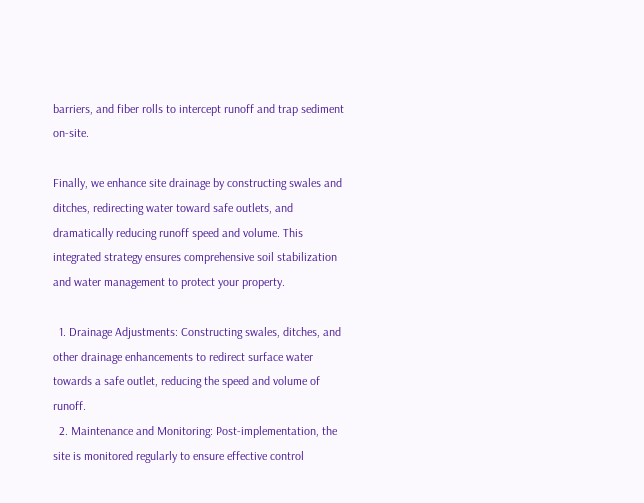barriers, and fiber rolls to intercept runoff and trap sediment on-site.

Finally, we enhance site drainage by constructing swales and ditches, redirecting water toward safe outlets, and dramatically reducing runoff speed and volume. This integrated strategy ensures comprehensive soil stabilization and water management to protect your property.

  1. Drainage Adjustments: Constructing swales, ditches, and other drainage enhancements to redirect surface water towards a safe outlet, reducing the speed and volume of runoff.
  2. Maintenance and Monitoring: Post-implementation, the site is monitored regularly to ensure effective control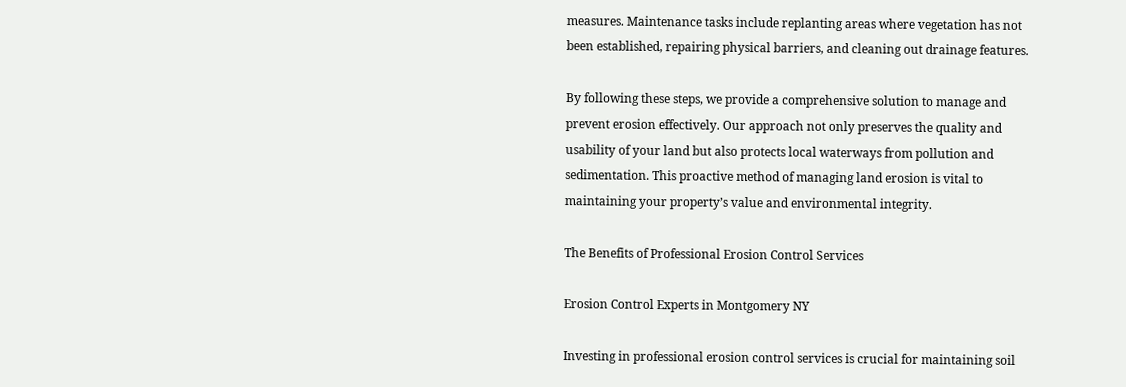measures. Maintenance tasks include replanting areas where vegetation has not been established, repairing physical barriers, and cleaning out drainage features.

By following these steps, we provide a comprehensive solution to manage and prevent erosion effectively. Our approach not only preserves the quality and usability of your land but also protects local waterways from pollution and sedimentation. This proactive method of managing land erosion is vital to maintaining your property’s value and environmental integrity.

The Benefits of Professional Erosion Control Services

Erosion Control Experts in Montgomery NY

Investing in professional erosion control services is crucial for maintaining soil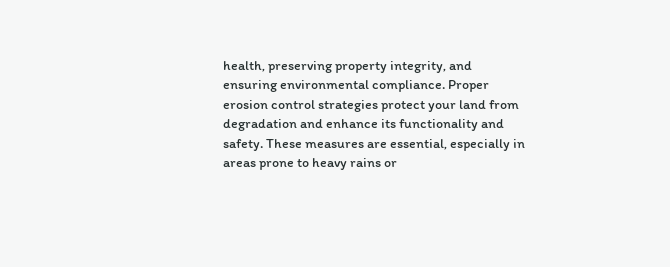health, preserving property integrity, and ensuring environmental compliance. Proper erosion control strategies protect your land from degradation and enhance its functionality and safety. These measures are essential, especially in areas prone to heavy rains or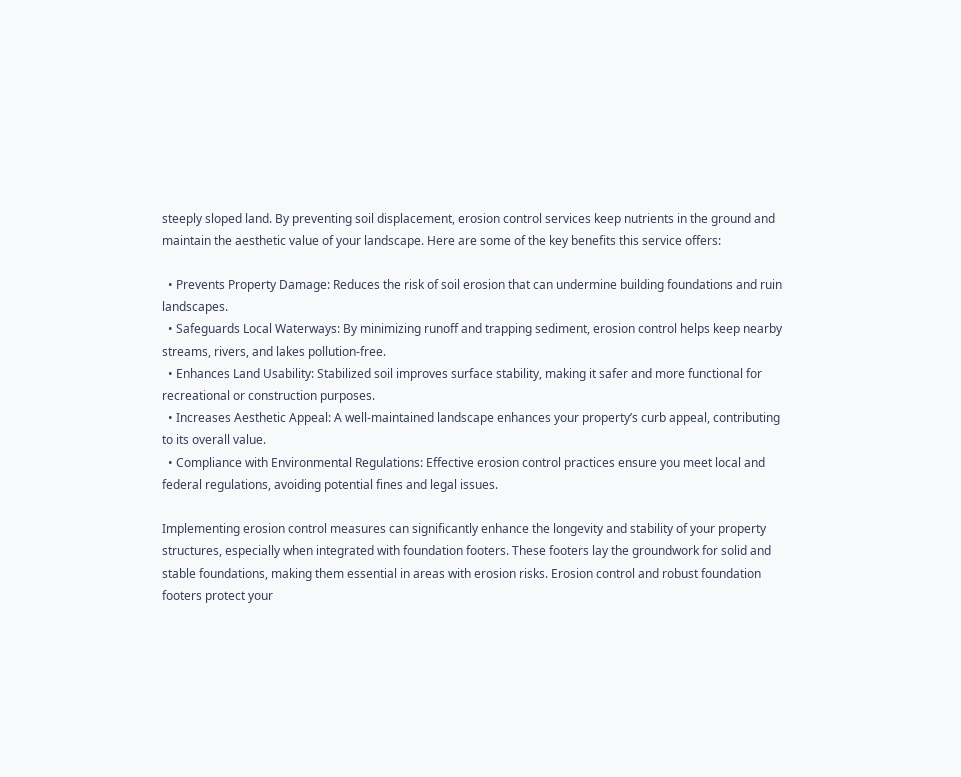steeply sloped land. By preventing soil displacement, erosion control services keep nutrients in the ground and maintain the aesthetic value of your landscape. Here are some of the key benefits this service offers:

  • Prevents Property Damage: Reduces the risk of soil erosion that can undermine building foundations and ruin landscapes.
  • Safeguards Local Waterways: By minimizing runoff and trapping sediment, erosion control helps keep nearby streams, rivers, and lakes pollution-free.
  • Enhances Land Usability: Stabilized soil improves surface stability, making it safer and more functional for recreational or construction purposes.
  • Increases Aesthetic Appeal: A well-maintained landscape enhances your property’s curb appeal, contributing to its overall value.
  • Compliance with Environmental Regulations: Effective erosion control practices ensure you meet local and federal regulations, avoiding potential fines and legal issues.

Implementing erosion control measures can significantly enhance the longevity and stability of your property structures, especially when integrated with foundation footers. These footers lay the groundwork for solid and stable foundations, making them essential in areas with erosion risks. Erosion control and robust foundation footers protect your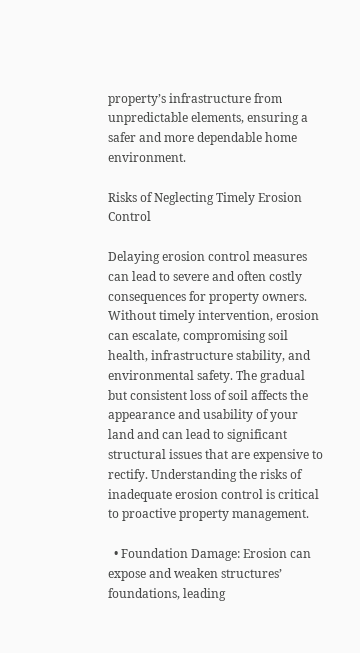property’s infrastructure from unpredictable elements, ensuring a safer and more dependable home environment.

Risks of Neglecting Timely Erosion Control

Delaying erosion control measures can lead to severe and often costly consequences for property owners. Without timely intervention, erosion can escalate, compromising soil health, infrastructure stability, and environmental safety. The gradual but consistent loss of soil affects the appearance and usability of your land and can lead to significant structural issues that are expensive to rectify. Understanding the risks of inadequate erosion control is critical to proactive property management.

  • Foundation Damage: Erosion can expose and weaken structures’ foundations, leading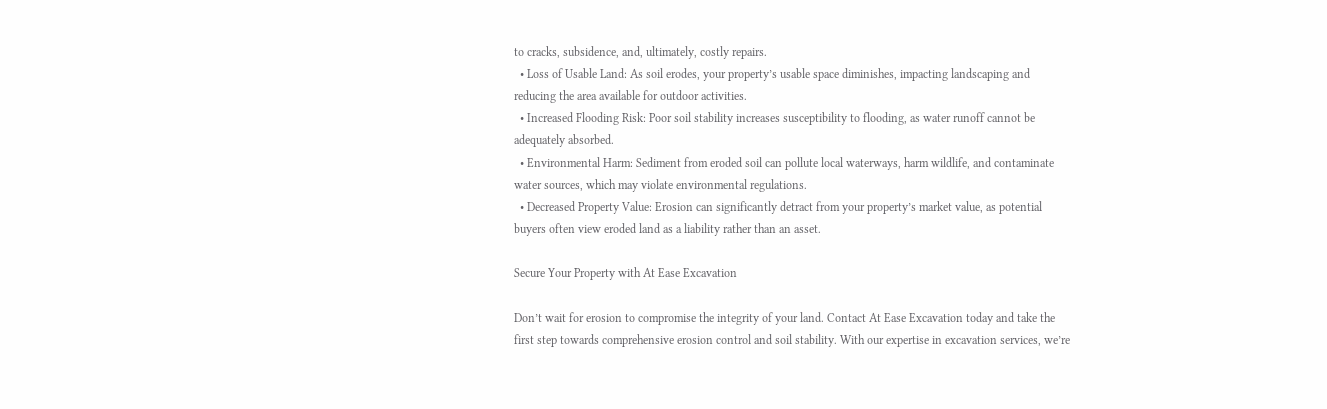to cracks, subsidence, and, ultimately, costly repairs.
  • Loss of Usable Land: As soil erodes, your property’s usable space diminishes, impacting landscaping and reducing the area available for outdoor activities.
  • Increased Flooding Risk: Poor soil stability increases susceptibility to flooding, as water runoff cannot be adequately absorbed.
  • Environmental Harm: Sediment from eroded soil can pollute local waterways, harm wildlife, and contaminate water sources, which may violate environmental regulations.
  • Decreased Property Value: Erosion can significantly detract from your property’s market value, as potential buyers often view eroded land as a liability rather than an asset.

Secure Your Property with At Ease Excavation

Don’t wait for erosion to compromise the integrity of your land. Contact At Ease Excavation today and take the first step towards comprehensive erosion control and soil stability. With our expertise in excavation services, we’re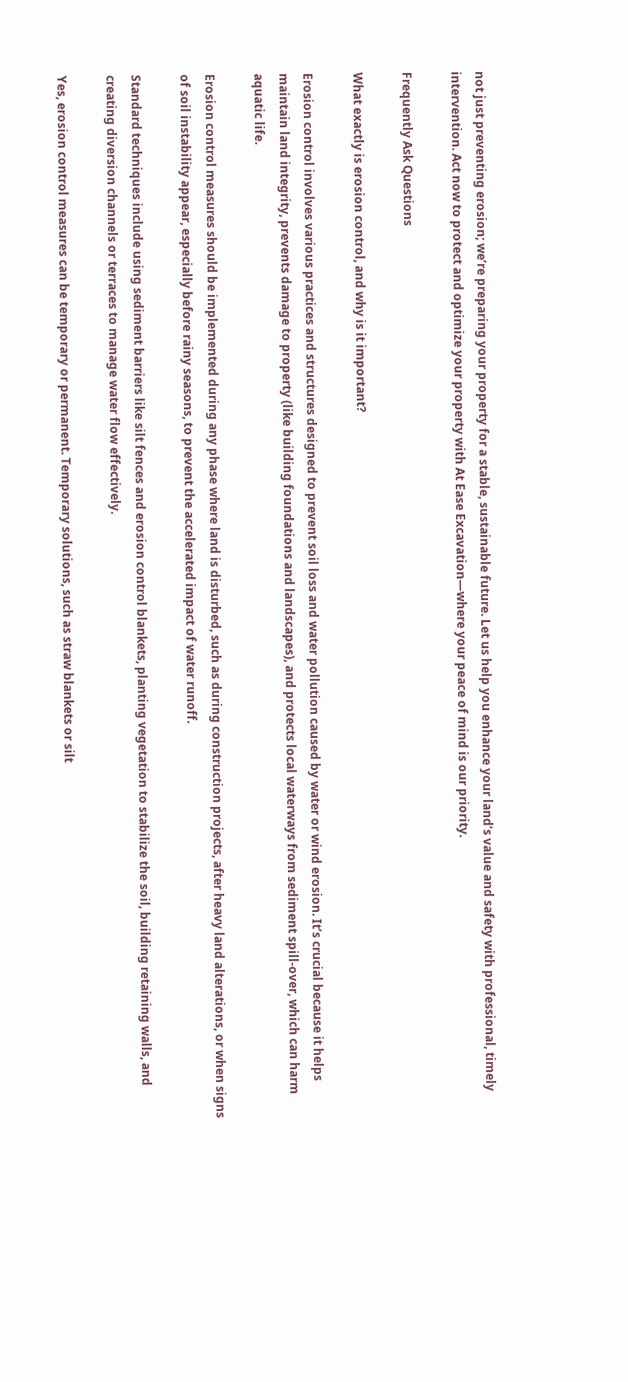not just preventing erosion; we’re preparing your property for a stable, sustainable future. Let us help you enhance your land’s value and safety with professional, timely intervention. Act now to protect and optimize your property with At Ease Excavation—where your peace of mind is our priority.

Frequently Ask Questions

What exactly is erosion control, and why is it important?

Erosion control involves various practices and structures designed to prevent soil loss and water pollution caused by water or wind erosion. It’s crucial because it helps maintain land integrity, prevents damage to property (like building foundations and landscapes), and protects local waterways from sediment spill-over, which can harm aquatic life.

Erosion control measures should be implemented during any phase where land is disturbed, such as during construction projects, after heavy land alterations, or when signs of soil instability appear, especially before rainy seasons, to prevent the accelerated impact of water runoff.

Standard techniques include using sediment barriers like silt fences and erosion control blankets, planting vegetation to stabilize the soil, building retaining walls, and creating diversion channels or terraces to manage water flow effectively.

Yes, erosion control measures can be temporary or permanent. Temporary solutions, such as straw blankets or silt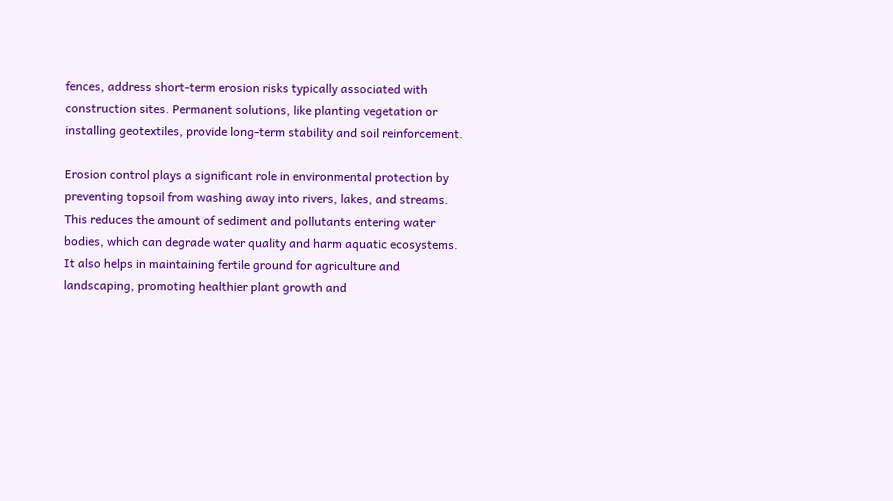fences, address short-term erosion risks typically associated with construction sites. Permanent solutions, like planting vegetation or installing geotextiles, provide long-term stability and soil reinforcement.

Erosion control plays a significant role in environmental protection by preventing topsoil from washing away into rivers, lakes, and streams. This reduces the amount of sediment and pollutants entering water bodies, which can degrade water quality and harm aquatic ecosystems. It also helps in maintaining fertile ground for agriculture and landscaping, promoting healthier plant growth and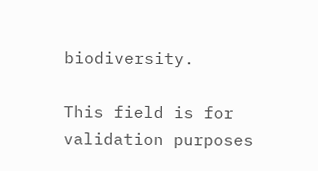biodiversity.

This field is for validation purposes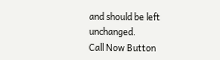and should be left unchanged.
Call Now Button